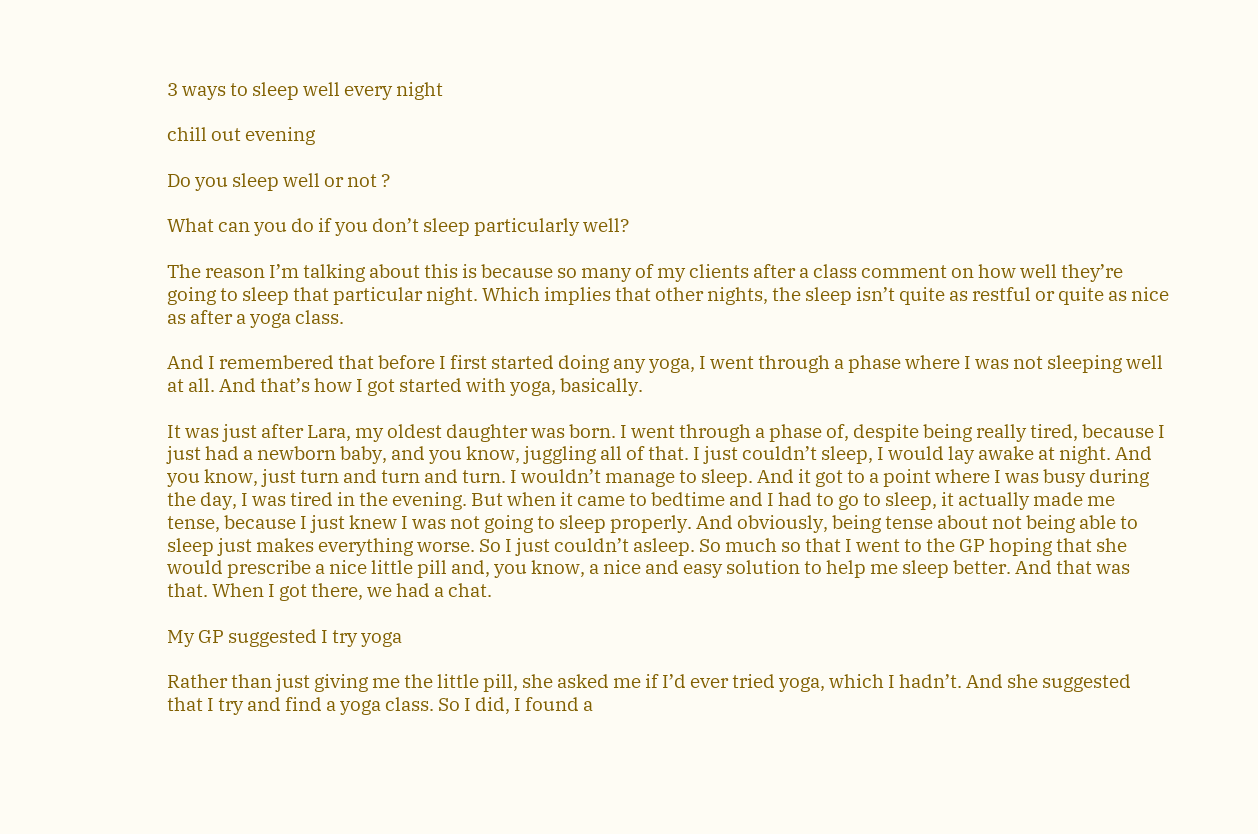3 ways to sleep well every night

chill out evening

Do you sleep well or not ?

What can you do if you don’t sleep particularly well?

The reason I’m talking about this is because so many of my clients after a class comment on how well they’re going to sleep that particular night. Which implies that other nights, the sleep isn’t quite as restful or quite as nice as after a yoga class.

And I remembered that before I first started doing any yoga, I went through a phase where I was not sleeping well at all. And that’s how I got started with yoga, basically.

It was just after Lara, my oldest daughter was born. I went through a phase of, despite being really tired, because I just had a newborn baby, and you know, juggling all of that. I just couldn’t sleep, I would lay awake at night. And you know, just turn and turn and turn. I wouldn’t manage to sleep. And it got to a point where I was busy during the day, I was tired in the evening. But when it came to bedtime and I had to go to sleep, it actually made me tense, because I just knew I was not going to sleep properly. And obviously, being tense about not being able to sleep just makes everything worse. So I just couldn’t asleep. So much so that I went to the GP hoping that she would prescribe a nice little pill and, you know, a nice and easy solution to help me sleep better. And that was that. When I got there, we had a chat.

My GP suggested I try yoga

Rather than just giving me the little pill, she asked me if I’d ever tried yoga, which I hadn’t. And she suggested that I try and find a yoga class. So I did, I found a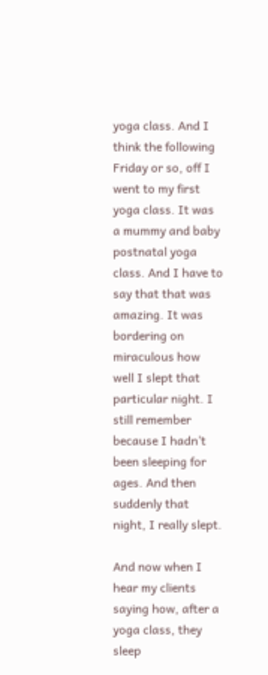yoga class. And I think the following Friday or so, off I went to my first yoga class. It was a mummy and baby postnatal yoga class. And I have to say that that was amazing. It was bordering on miraculous how well I slept that particular night. I still remember because I hadn’t been sleeping for ages. And then suddenly that night, I really slept.

And now when I hear my clients saying how, after a yoga class, they sleep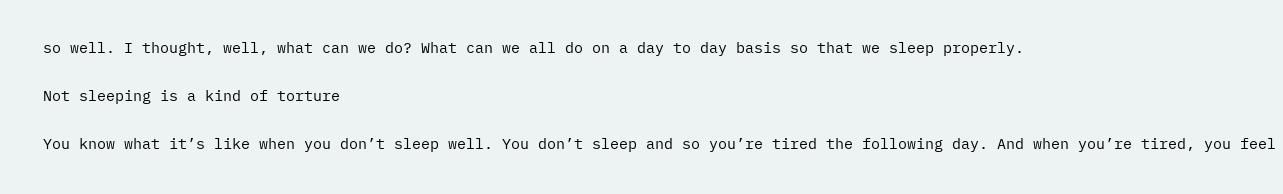so well. I thought, well, what can we do? What can we all do on a day to day basis so that we sleep properly.

Not sleeping is a kind of torture

You know what it’s like when you don’t sleep well. You don’t sleep and so you’re tired the following day. And when you’re tired, you feel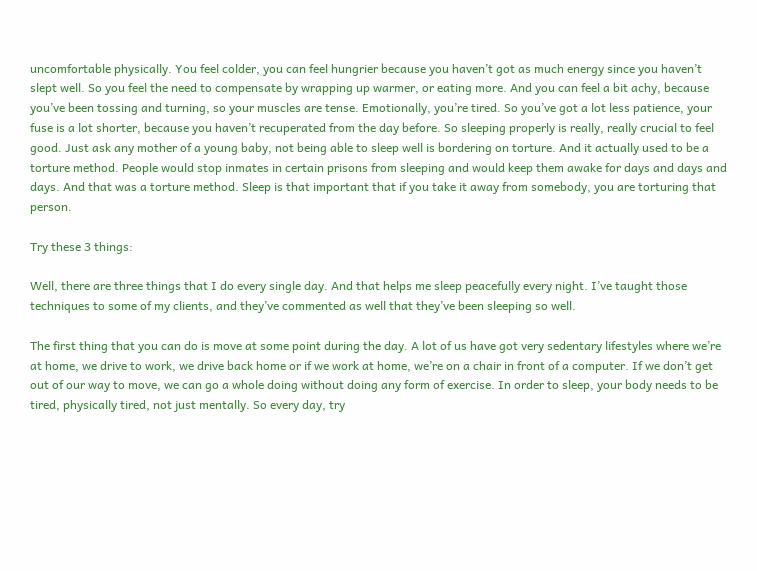uncomfortable physically. You feel colder, you can feel hungrier because you haven’t got as much energy since you haven’t slept well. So you feel the need to compensate by wrapping up warmer, or eating more. And you can feel a bit achy, because you’ve been tossing and turning, so your muscles are tense. Emotionally, you’re tired. So you’ve got a lot less patience, your fuse is a lot shorter, because you haven’t recuperated from the day before. So sleeping properly is really, really crucial to feel good. Just ask any mother of a young baby, not being able to sleep well is bordering on torture. And it actually used to be a torture method. People would stop inmates in certain prisons from sleeping and would keep them awake for days and days and days. And that was a torture method. Sleep is that important that if you take it away from somebody, you are torturing that person.

Try these 3 things:

Well, there are three things that I do every single day. And that helps me sleep peacefully every night. I’ve taught those techniques to some of my clients, and they’ve commented as well that they’ve been sleeping so well.

The first thing that you can do is move at some point during the day. A lot of us have got very sedentary lifestyles where we’re at home, we drive to work, we drive back home or if we work at home, we’re on a chair in front of a computer. If we don’t get out of our way to move, we can go a whole doing without doing any form of exercise. In order to sleep, your body needs to be tired, physically tired, not just mentally. So every day, try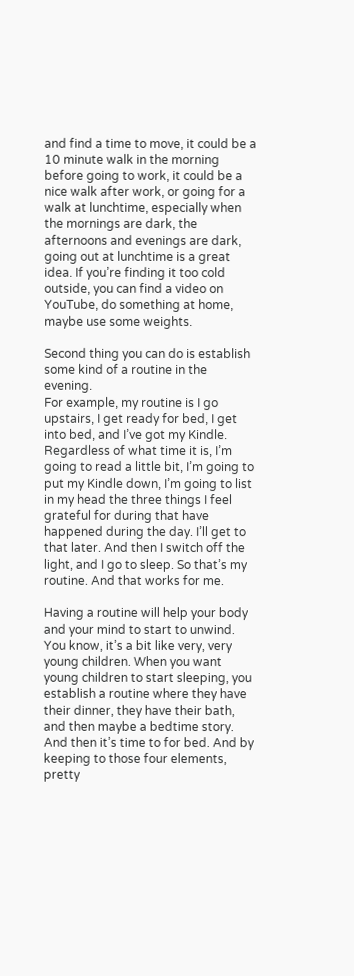and find a time to move, it could be a 10 minute walk in the morning before going to work, it could be a nice walk after work, or going for a walk at lunchtime, especially when the mornings are dark, the afternoons and evenings are dark, going out at lunchtime is a great idea. If you’re finding it too cold outside, you can find a video on YouTube, do something at home, maybe use some weights.

Second thing you can do is establish some kind of a routine in the evening.
For example, my routine is I go upstairs, I get ready for bed, I get into bed, and I’ve got my Kindle. Regardless of what time it is, I’m going to read a little bit, I’m going to put my Kindle down, I’m going to list in my head the three things I feel grateful for during that have happened during the day. I’ll get to that later. And then I switch off the light, and I go to sleep. So that’s my routine. And that works for me.

Having a routine will help your body and your mind to start to unwind. You know, it’s a bit like very, very young children. When you want young children to start sleeping, you establish a routine where they have their dinner, they have their bath, and then maybe a bedtime story. And then it’s time to for bed. And by keeping to those four elements, pretty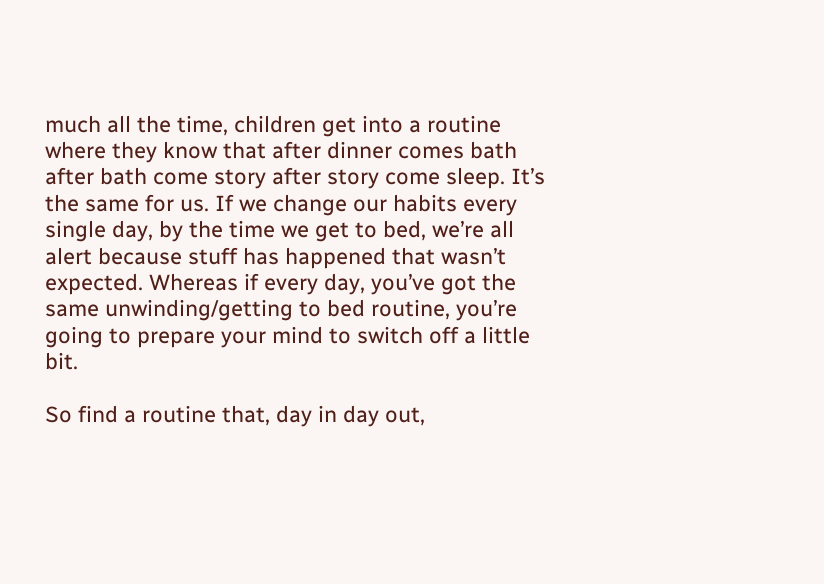much all the time, children get into a routine where they know that after dinner comes bath after bath come story after story come sleep. It’s the same for us. If we change our habits every single day, by the time we get to bed, we’re all alert because stuff has happened that wasn’t expected. Whereas if every day, you’ve got the same unwinding/getting to bed routine, you’re going to prepare your mind to switch off a little bit.

So find a routine that, day in day out,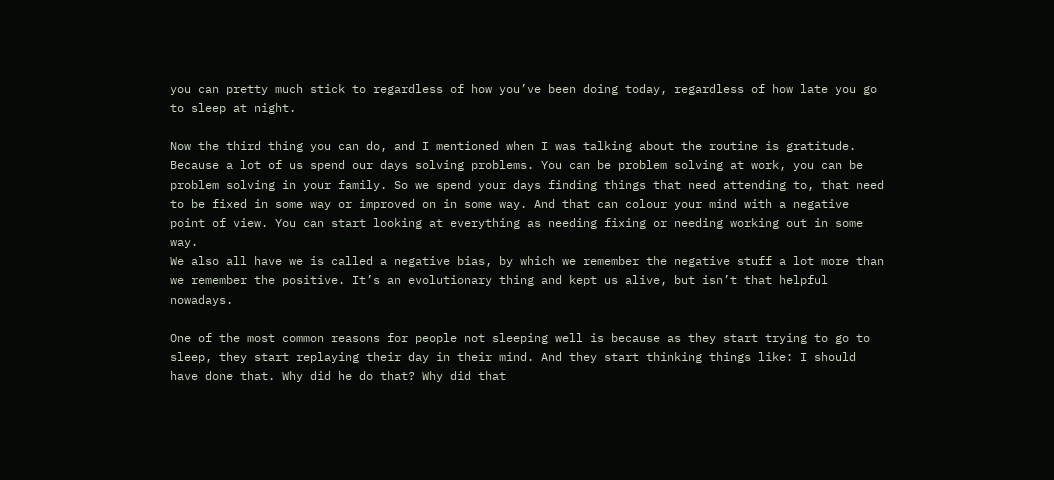you can pretty much stick to regardless of how you’ve been doing today, regardless of how late you go to sleep at night.

Now the third thing you can do, and I mentioned when I was talking about the routine is gratitude. Because a lot of us spend our days solving problems. You can be problem solving at work, you can be problem solving in your family. So we spend your days finding things that need attending to, that need to be fixed in some way or improved on in some way. And that can colour your mind with a negative point of view. You can start looking at everything as needing fixing or needing working out in some way.
We also all have we is called a negative bias, by which we remember the negative stuff a lot more than we remember the positive. It’s an evolutionary thing and kept us alive, but isn’t that helpful nowadays.

One of the most common reasons for people not sleeping well is because as they start trying to go to sleep, they start replaying their day in their mind. And they start thinking things like: I should have done that. Why did he do that? Why did that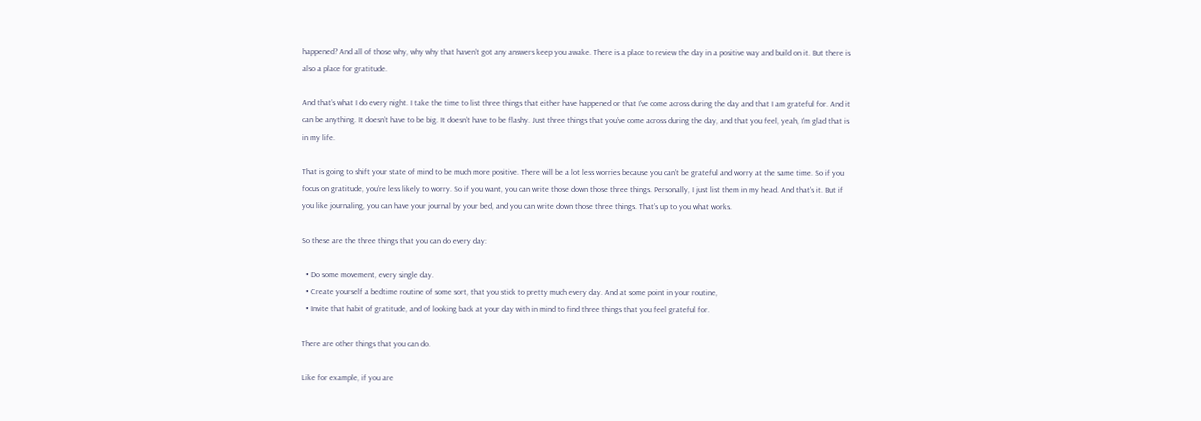happened? And all of those why, why why that haven’t got any answers keep you awake. There is a place to review the day in a positive way and build on it. But there is also a place for gratitude.

And that’s what I do every night. I take the time to list three things that either have happened or that I’ve come across during the day and that I am grateful for. And it can be anything. It doesn’t have to be big. It doesn’t have to be flashy. Just three things that you’ve come across during the day, and that you feel, yeah, I’m glad that is in my life.

That is going to shift your state of mind to be much more positive. There will be a lot less worries because you can’t be grateful and worry at the same time. So if you focus on gratitude, you’re less likely to worry. So if you want, you can write those down those three things. Personally, I just list them in my head. And that’s it. But if you like journaling, you can have your journal by your bed, and you can write down those three things. That’s up to you what works.

So these are the three things that you can do every day:

  • Do some movement, every single day.
  • Create yourself a bedtime routine of some sort, that you stick to pretty much every day. And at some point in your routine,
  • Invite that habit of gratitude, and of looking back at your day with in mind to find three things that you feel grateful for.

There are other things that you can do.

Like for example, if you are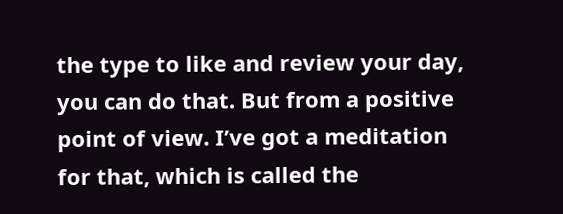the type to like and review your day, you can do that. But from a positive point of view. I’ve got a meditation for that, which is called the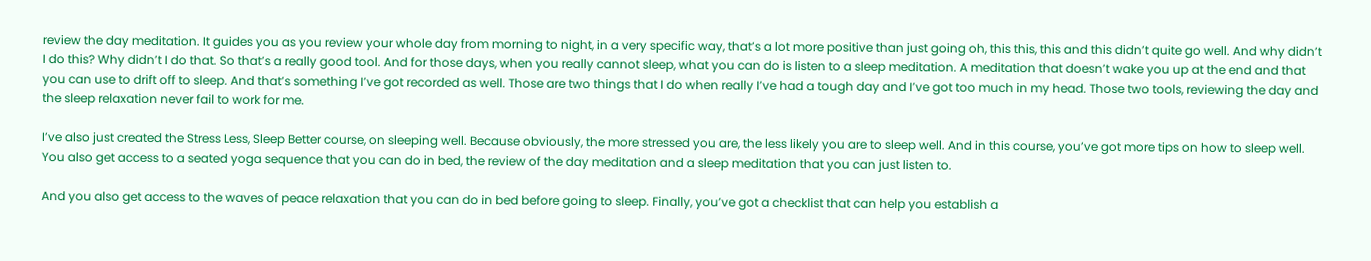review the day meditation. It guides you as you review your whole day from morning to night, in a very specific way, that’s a lot more positive than just going oh, this this, this and this didn’t quite go well. And why didn’t I do this? Why didn’t I do that. So that’s a really good tool. And for those days, when you really cannot sleep, what you can do is listen to a sleep meditation. A meditation that doesn’t wake you up at the end and that you can use to drift off to sleep. And that’s something I’ve got recorded as well. Those are two things that I do when really I’ve had a tough day and I’ve got too much in my head. Those two tools, reviewing the day and the sleep relaxation never fail to work for me.

I’ve also just created the Stress Less, Sleep Better course, on sleeping well. Because obviously, the more stressed you are, the less likely you are to sleep well. And in this course, you’ve got more tips on how to sleep well. You also get access to a seated yoga sequence that you can do in bed, the review of the day meditation and a sleep meditation that you can just listen to.

And you also get access to the waves of peace relaxation that you can do in bed before going to sleep. Finally, you’ve got a checklist that can help you establish a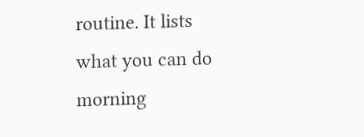routine. It lists what you can do morning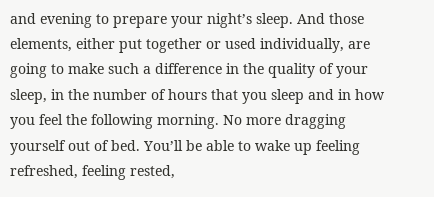and evening to prepare your night’s sleep. And those elements, either put together or used individually, are going to make such a difference in the quality of your sleep, in the number of hours that you sleep and in how you feel the following morning. No more dragging yourself out of bed. You’ll be able to wake up feeling refreshed, feeling rested,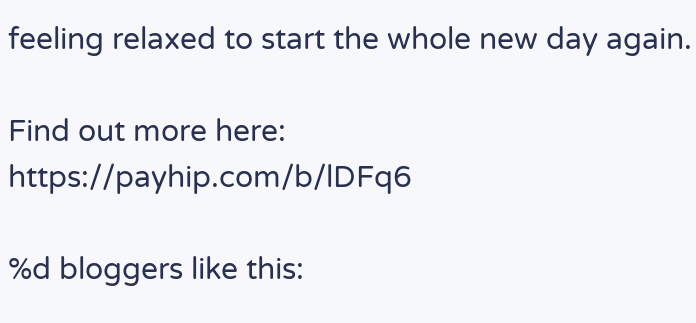feeling relaxed to start the whole new day again.

Find out more here: https://payhip.com/b/lDFq6

%d bloggers like this: